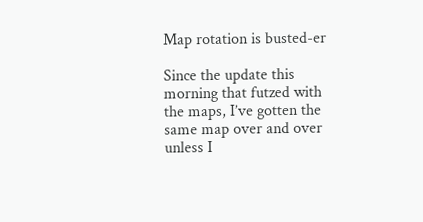Map rotation is busted-er

Since the update this morning that futzed with the maps, I’ve gotten the same map over and over unless I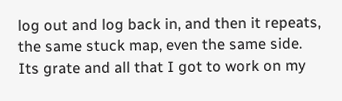log out and log back in, and then it repeats, the same stuck map, even the same side.
Its grate and all that I got to work on my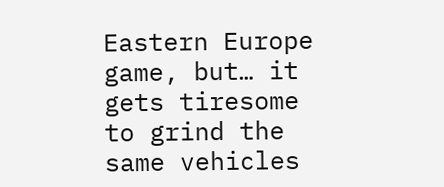Eastern Europe game, but… it gets tiresome to grind the same vehicles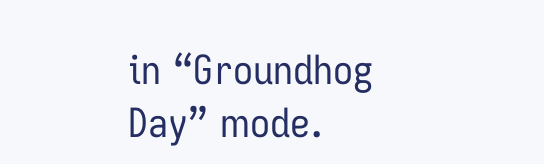in “Groundhog Day” mode.